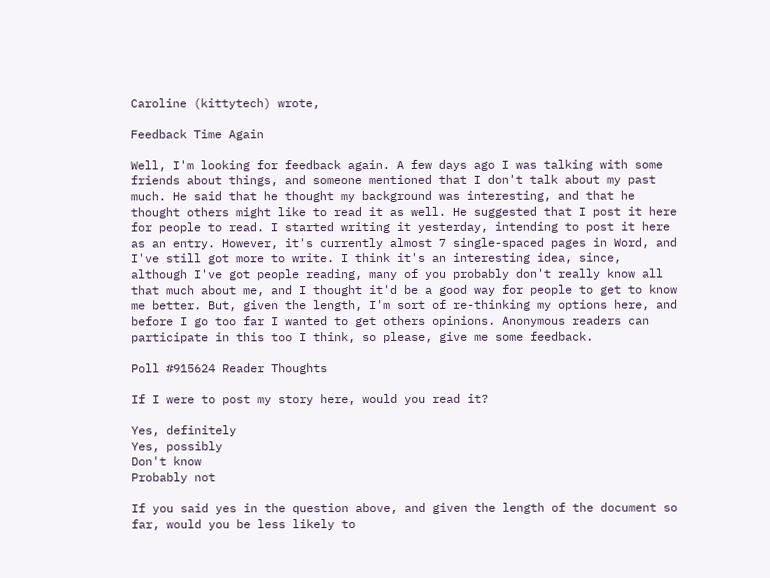Caroline (kittytech) wrote,

Feedback Time Again

Well, I'm looking for feedback again. A few days ago I was talking with some friends about things, and someone mentioned that I don't talk about my past much. He said that he thought my background was interesting, and that he thought others might like to read it as well. He suggested that I post it here for people to read. I started writing it yesterday, intending to post it here as an entry. However, it's currently almost 7 single-spaced pages in Word, and I've still got more to write. I think it's an interesting idea, since, although I've got people reading, many of you probably don't really know all that much about me, and I thought it'd be a good way for people to get to know me better. But, given the length, I'm sort of re-thinking my options here, and before I go too far I wanted to get others opinions. Anonymous readers can participate in this too I think, so please, give me some feedback.

Poll #915624 Reader Thoughts

If I were to post my story here, would you read it?

Yes, definitely
Yes, possibly
Don't know
Probably not

If you said yes in the question above, and given the length of the document so far, would you be less likely to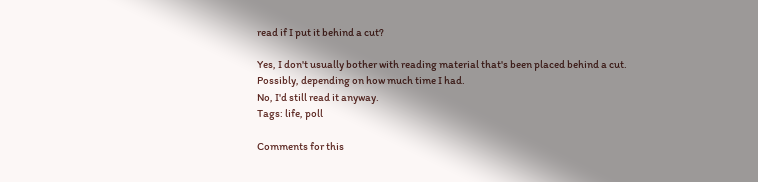read if I put it behind a cut?

Yes, I don't usually bother with reading material that's been placed behind a cut.
Possibly, depending on how much time I had.
No, I'd still read it anyway.
Tags: life, poll

Comments for this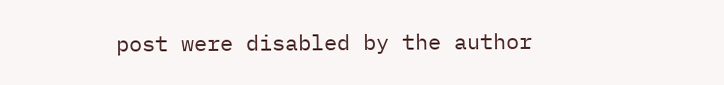post were disabled by the author